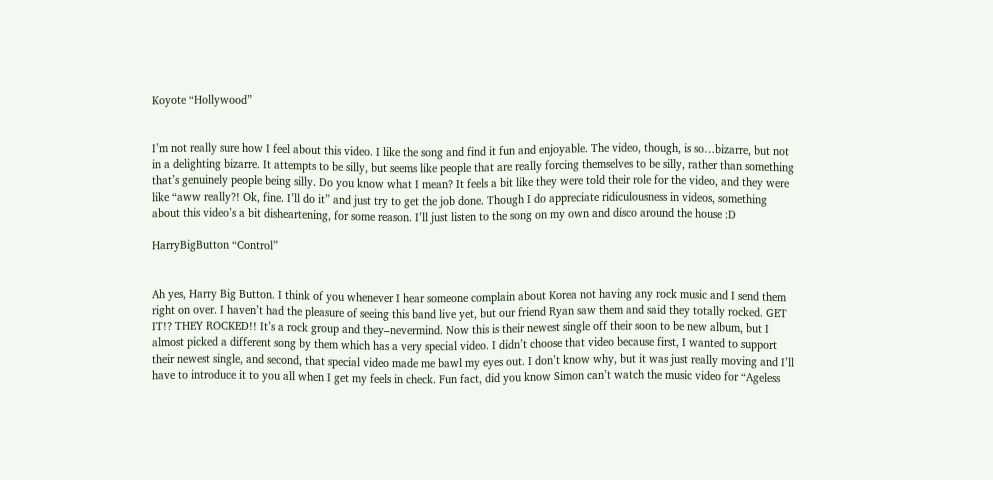Koyote “Hollywood”


I’m not really sure how I feel about this video. I like the song and find it fun and enjoyable. The video, though, is so…bizarre, but not in a delighting bizarre. It attempts to be silly, but seems like people that are really forcing themselves to be silly, rather than something that’s genuinely people being silly. Do you know what I mean? It feels a bit like they were told their role for the video, and they were like “aww really?! Ok, fine. I’ll do it” and just try to get the job done. Though I do appreciate ridiculousness in videos, something about this video’s a bit disheartening, for some reason. I’ll just listen to the song on my own and disco around the house :D

HarryBigButton “Control”


Ah yes, Harry Big Button. I think of you whenever I hear someone complain about Korea not having any rock music and I send them right on over. I haven’t had the pleasure of seeing this band live yet, but our friend Ryan saw them and said they totally rocked. GET IT!? THEY ROCKED!! It’s a rock group and they–nevermind. Now this is their newest single off their soon to be new album, but I almost picked a different song by them which has a very special video. I didn’t choose that video because first, I wanted to support their newest single, and second, that special video made me bawl my eyes out. I don’t know why, but it was just really moving and I’ll have to introduce it to you all when I get my feels in check. Fun fact, did you know Simon can’t watch the music video for “Ageless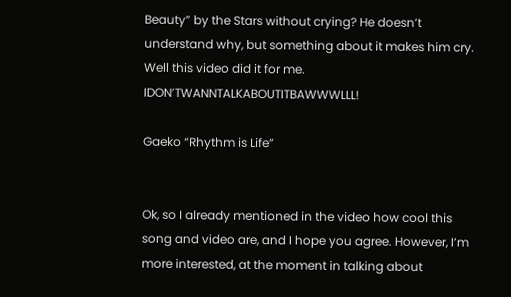Beauty” by the Stars without crying? He doesn’t understand why, but something about it makes him cry. Well this video did it for me. IDON’TWANNTALKABOUTITBAWWWLLL!

Gaeko “Rhythm is Life”


Ok, so I already mentioned in the video how cool this song and video are, and I hope you agree. However, I’m more interested, at the moment in talking about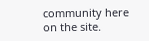community here on the site.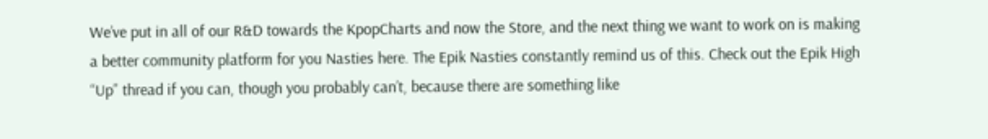We’ve put in all of our R&D towards the KpopCharts and now the Store, and the next thing we want to work on is making a better community platform for you Nasties here. The Epik Nasties constantly remind us of this. Check out the Epik High “Up” thread if you can, though you probably can’t, because there are something like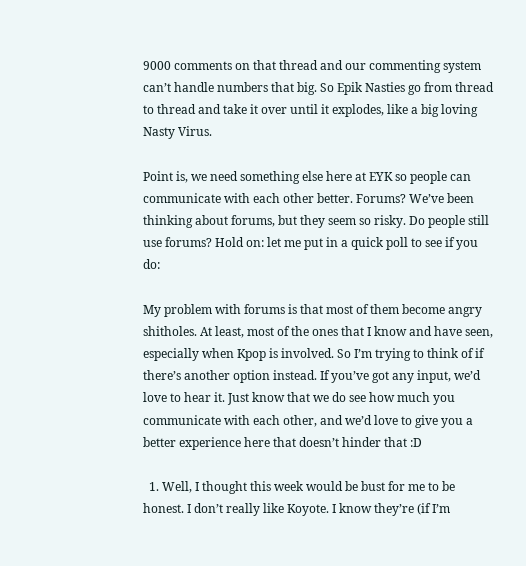9000 comments on that thread and our commenting system can’t handle numbers that big. So Epik Nasties go from thread to thread and take it over until it explodes, like a big loving Nasty Virus.

Point is, we need something else here at EYK so people can communicate with each other better. Forums? We’ve been thinking about forums, but they seem so risky. Do people still use forums? Hold on: let me put in a quick poll to see if you do:

My problem with forums is that most of them become angry shitholes. At least, most of the ones that I know and have seen, especially when Kpop is involved. So I’m trying to think of if there’s another option instead. If you’ve got any input, we’d love to hear it. Just know that we do see how much you communicate with each other, and we’d love to give you a better experience here that doesn’t hinder that :D

  1. Well, I thought this week would be bust for me to be honest. I don’t really like Koyote. I know they’re (if I’m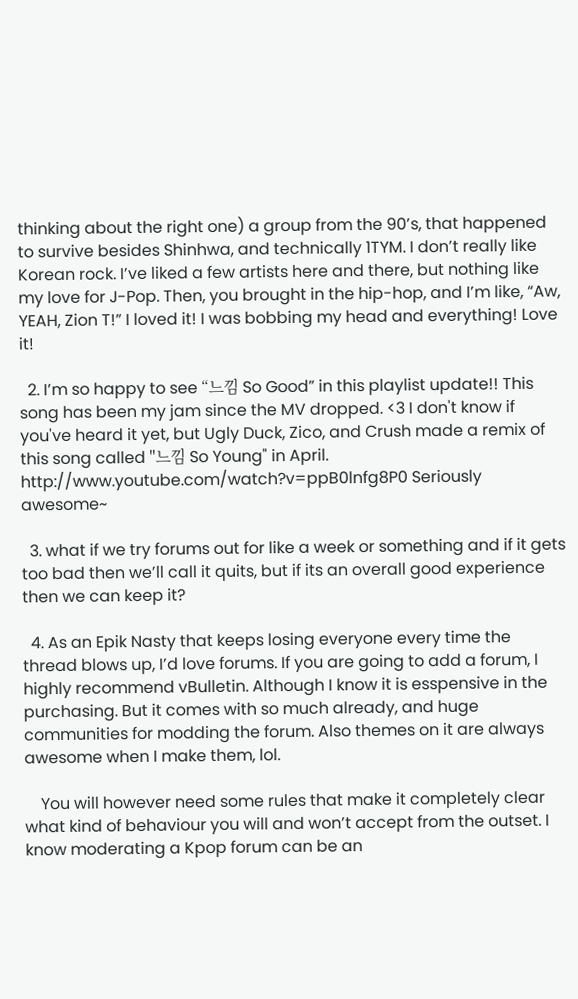thinking about the right one) a group from the 90’s, that happened to survive besides Shinhwa, and technically 1TYM. I don’t really like Korean rock. I’ve liked a few artists here and there, but nothing like my love for J-Pop. Then, you brought in the hip-hop, and I’m like, “Aw, YEAH, Zion T!” I loved it! I was bobbing my head and everything! Love it!

  2. I’m so happy to see “느낌 So Good” in this playlist update!! This song has been my jam since the MV dropped. <3 I don't know if you've heard it yet, but Ugly Duck, Zico, and Crush made a remix of this song called "느낌 So Young" in April. http://www.youtube.com/watch?v=ppB0lnfg8P0 Seriously awesome~

  3. what if we try forums out for like a week or something and if it gets too bad then we’ll call it quits, but if its an overall good experience then we can keep it?

  4. As an Epik Nasty that keeps losing everyone every time the thread blows up, I’d love forums. If you are going to add a forum, I highly recommend vBulletin. Although I know it is esspensive in the purchasing. But it comes with so much already, and huge communities for modding the forum. Also themes on it are always awesome when I make them, lol.

    You will however need some rules that make it completely clear what kind of behaviour you will and won’t accept from the outset. I know moderating a Kpop forum can be an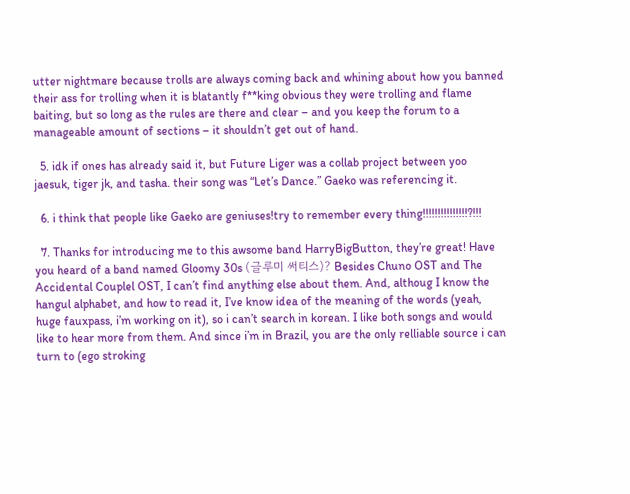utter nightmare because trolls are always coming back and whining about how you banned their ass for trolling when it is blatantly f**king obvious they were trolling and flame baiting, but so long as the rules are there and clear – and you keep the forum to a manageable amount of sections – it shouldn’t get out of hand.

  5. idk if ones has already said it, but Future Liger was a collab project between yoo jaesuk, tiger jk, and tasha. their song was “Let’s Dance.” Gaeko was referencing it.

  6. i think that people like Gaeko are geniuses!try to remember every thing!!!!!!!!!!!!!!!?!!!

  7. Thanks for introducing me to this awsome band HarryBigButton, they’re great! Have you heard of a band named Gloomy 30s (글루미 써티스)? Besides Chuno OST and The Accidental Couplel OST, I can’t find anything else about them. And, althoug I know the hangul alphabet, and how to read it, I’ve know idea of the meaning of the words (yeah, huge fauxpass, i’m working on it), so i can’t search in korean. I like both songs and would like to hear more from them. And since i’m in Brazil, you are the only relliable source i can turn to (ego stroking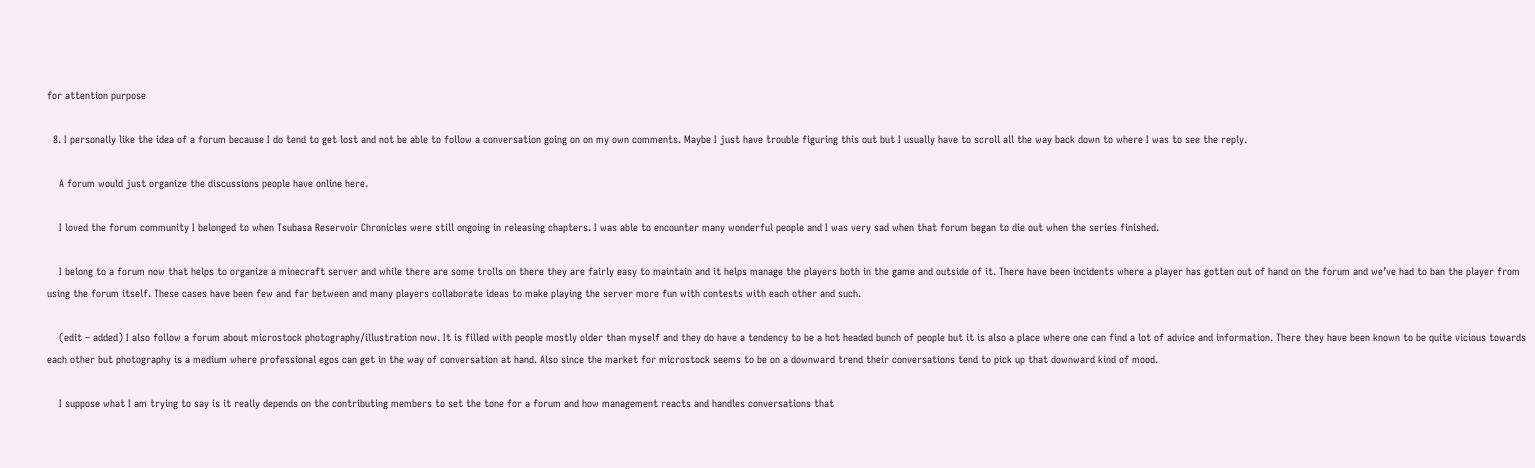for attention purpose

  8. I personally like the idea of a forum because I do tend to get lost and not be able to follow a conversation going on on my own comments. Maybe I just have trouble figuring this out but I usually have to scroll all the way back down to where I was to see the reply.

    A forum would just organize the discussions people have online here.

    I loved the forum community I belonged to when Tsubasa Reservoir Chronicles were still ongoing in releasing chapters. I was able to encounter many wonderful people and I was very sad when that forum began to die out when the series finished.

    I belong to a forum now that helps to organize a minecraft server and while there are some trolls on there they are fairly easy to maintain and it helps manage the players both in the game and outside of it. There have been incidents where a player has gotten out of hand on the forum and we’ve had to ban the player from using the forum itself. These cases have been few and far between and many players collaborate ideas to make playing the server more fun with contests with each other and such.

    (edit – added) I also follow a forum about microstock photography/illustration now. It is filled with people mostly older than myself and they do have a tendency to be a hot headed bunch of people but it is also a place where one can find a lot of advice and information. There they have been known to be quite vicious towards each other but photography is a medium where professional egos can get in the way of conversation at hand. Also since the market for microstock seems to be on a downward trend their conversations tend to pick up that downward kind of mood.

    I suppose what I am trying to say is it really depends on the contributing members to set the tone for a forum and how management reacts and handles conversations that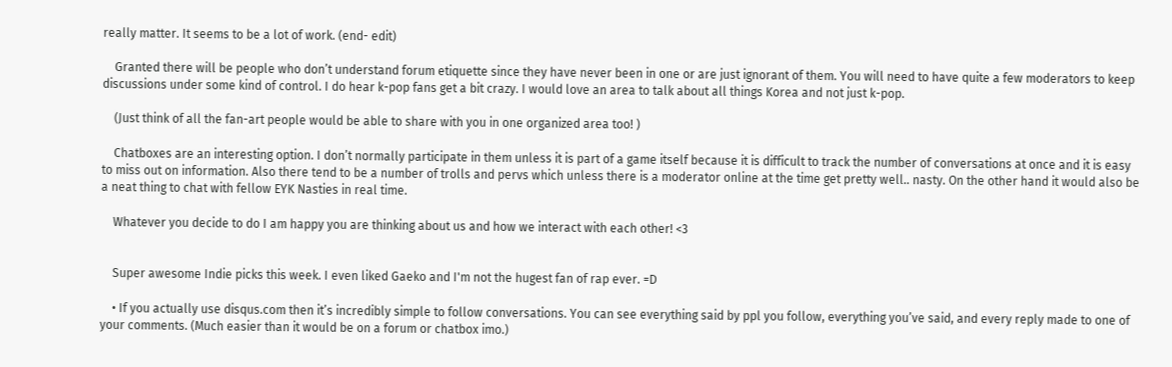really matter. It seems to be a lot of work. (end- edit)

    Granted there will be people who don’t understand forum etiquette since they have never been in one or are just ignorant of them. You will need to have quite a few moderators to keep discussions under some kind of control. I do hear k-pop fans get a bit crazy. I would love an area to talk about all things Korea and not just k-pop.

    (Just think of all the fan-art people would be able to share with you in one organized area too! )

    Chatboxes are an interesting option. I don’t normally participate in them unless it is part of a game itself because it is difficult to track the number of conversations at once and it is easy to miss out on information. Also there tend to be a number of trolls and pervs which unless there is a moderator online at the time get pretty well.. nasty. On the other hand it would also be a neat thing to chat with fellow EYK Nasties in real time.

    Whatever you decide to do I am happy you are thinking about us and how we interact with each other! <3


    Super awesome Indie picks this week. I even liked Gaeko and I'm not the hugest fan of rap ever. =D

    • If you actually use disqus.com then it’s incredibly simple to follow conversations. You can see everything said by ppl you follow, everything you’ve said, and every reply made to one of your comments. (Much easier than it would be on a forum or chatbox imo.)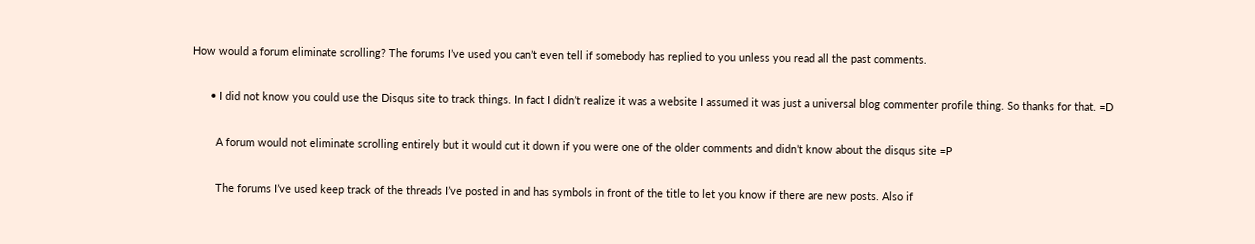How would a forum eliminate scrolling? The forums I’ve used you can’t even tell if somebody has replied to you unless you read all the past comments.

      • I did not know you could use the Disqus site to track things. In fact I didn’t realize it was a website I assumed it was just a universal blog commenter profile thing. So thanks for that. =D

        A forum would not eliminate scrolling entirely but it would cut it down if you were one of the older comments and didn’t know about the disqus site =P

        The forums I’ve used keep track of the threads I’ve posted in and has symbols in front of the title to let you know if there are new posts. Also if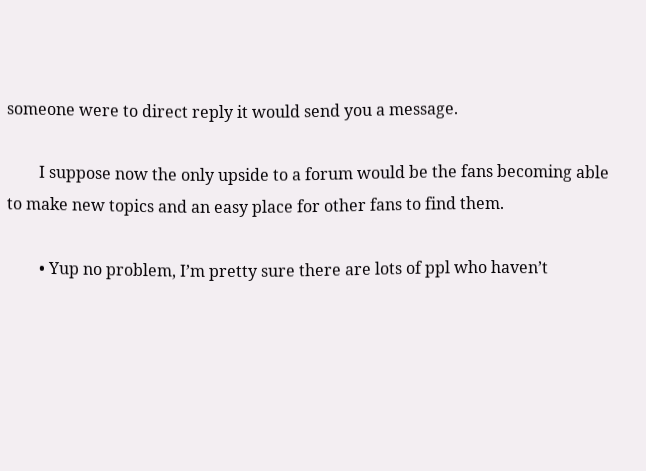someone were to direct reply it would send you a message.

        I suppose now the only upside to a forum would be the fans becoming able to make new topics and an easy place for other fans to find them.

        • Yup no problem, I’m pretty sure there are lots of ppl who haven’t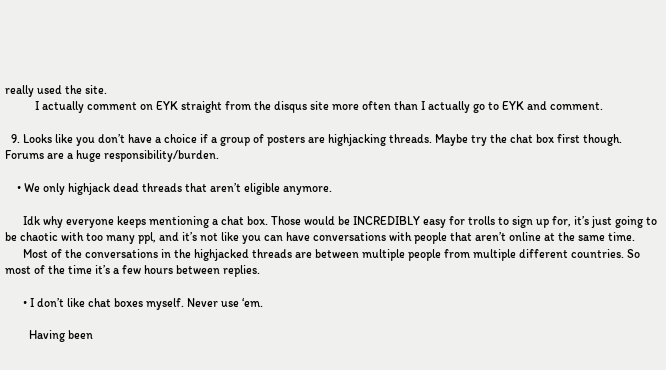really used the site.
          I actually comment on EYK straight from the disqus site more often than I actually go to EYK and comment.

  9. Looks like you don’t have a choice if a group of posters are highjacking threads. Maybe try the chat box first though. Forums are a huge responsibility/burden.

    • We only highjack dead threads that aren’t eligible anymore.

      Idk why everyone keeps mentioning a chat box. Those would be INCREDIBLY easy for trolls to sign up for, it’s just going to be chaotic with too many ppl, and it’s not like you can have conversations with people that aren’t online at the same time.
      Most of the conversations in the highjacked threads are between multiple people from multiple different countries. So most of the time it’s a few hours between replies.

      • I don’t like chat boxes myself. Never use ‘em.

        Having been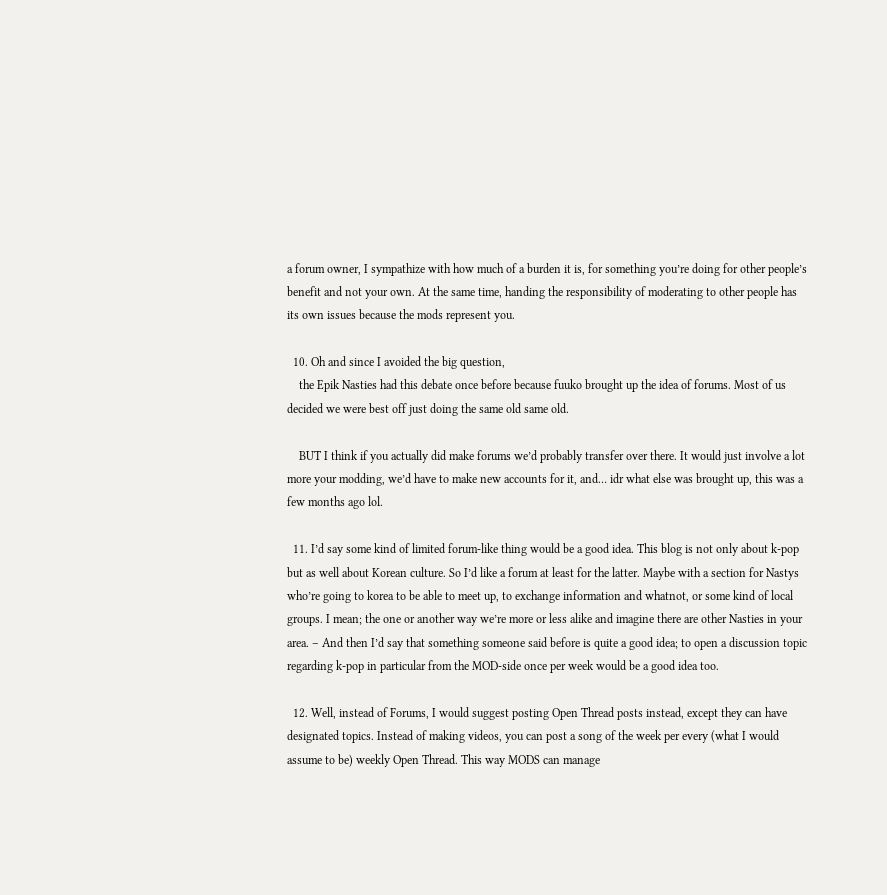a forum owner, I sympathize with how much of a burden it is, for something you’re doing for other people’s benefit and not your own. At the same time, handing the responsibility of moderating to other people has its own issues because the mods represent you.

  10. Oh and since I avoided the big question,
    the Epik Nasties had this debate once before because fuuko brought up the idea of forums. Most of us decided we were best off just doing the same old same old.

    BUT I think if you actually did make forums we’d probably transfer over there. It would just involve a lot more your modding, we’d have to make new accounts for it, and… idr what else was brought up, this was a few months ago lol.

  11. I’d say some kind of limited forum-like thing would be a good idea. This blog is not only about k-pop but as well about Korean culture. So I’d like a forum at least for the latter. Maybe with a section for Nastys who’re going to korea to be able to meet up, to exchange information and whatnot, or some kind of local groups. I mean; the one or another way we’re more or less alike and imagine there are other Nasties in your area. – And then I’d say that something someone said before is quite a good idea; to open a discussion topic regarding k-pop in particular from the MOD-side once per week would be a good idea too.

  12. Well, instead of Forums, I would suggest posting Open Thread posts instead, except they can have designated topics. Instead of making videos, you can post a song of the week per every (what I would assume to be) weekly Open Thread. This way MODS can manage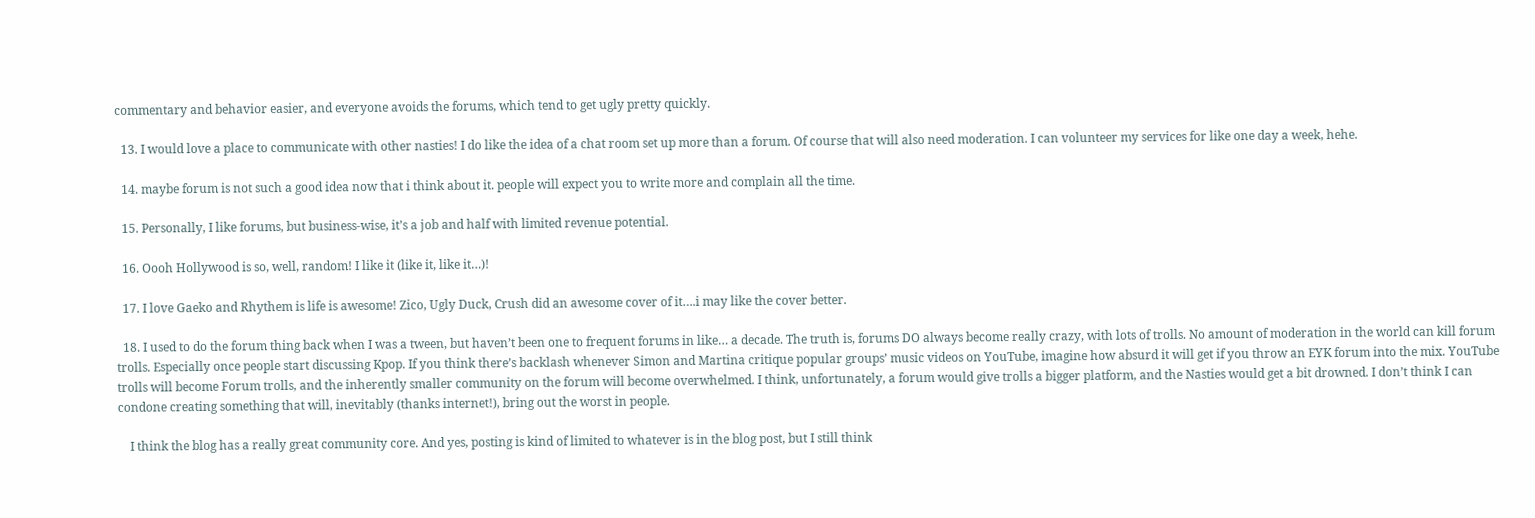commentary and behavior easier, and everyone avoids the forums, which tend to get ugly pretty quickly.

  13. I would love a place to communicate with other nasties! I do like the idea of a chat room set up more than a forum. Of course that will also need moderation. I can volunteer my services for like one day a week, hehe.

  14. maybe forum is not such a good idea now that i think about it. people will expect you to write more and complain all the time.

  15. Personally, I like forums, but business-wise, it’s a job and half with limited revenue potential.

  16. Oooh Hollywood is so, well, random! I like it (like it, like it…)!

  17. I love Gaeko and Rhythem is life is awesome! Zico, Ugly Duck, Crush did an awesome cover of it….i may like the cover better.

  18. I used to do the forum thing back when I was a tween, but haven’t been one to frequent forums in like… a decade. The truth is, forums DO always become really crazy, with lots of trolls. No amount of moderation in the world can kill forum trolls. Especially once people start discussing Kpop. If you think there’s backlash whenever Simon and Martina critique popular groups’ music videos on YouTube, imagine how absurd it will get if you throw an EYK forum into the mix. YouTube trolls will become Forum trolls, and the inherently smaller community on the forum will become overwhelmed. I think, unfortunately, a forum would give trolls a bigger platform, and the Nasties would get a bit drowned. I don’t think I can condone creating something that will, inevitably (thanks internet!), bring out the worst in people.

    I think the blog has a really great community core. And yes, posting is kind of limited to whatever is in the blog post, but I still think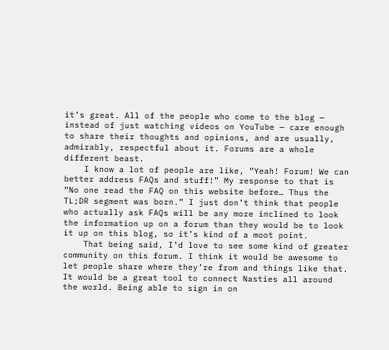it’s great. All of the people who come to the blog — instead of just watching videos on YouTube — care enough to share their thoughts and opinions, and are usually, admirably, respectful about it. Forums are a whole different beast.
    I know a lot of people are like, “Yeah! Forum! We can better address FAQs and stuff!” My response to that is “No one read the FAQ on this website before… Thus the TL;DR segment was born.” I just don’t think that people who actually ask FAQs will be any more inclined to look the information up on a forum than they would be to look it up on this blog, so it’s kind of a moot point.
    That being said, I’d love to see some kind of greater community on this forum. I think it would be awesome to let people share where they’re from and things like that. It would be a great tool to connect Nasties all around the world. Being able to sign in on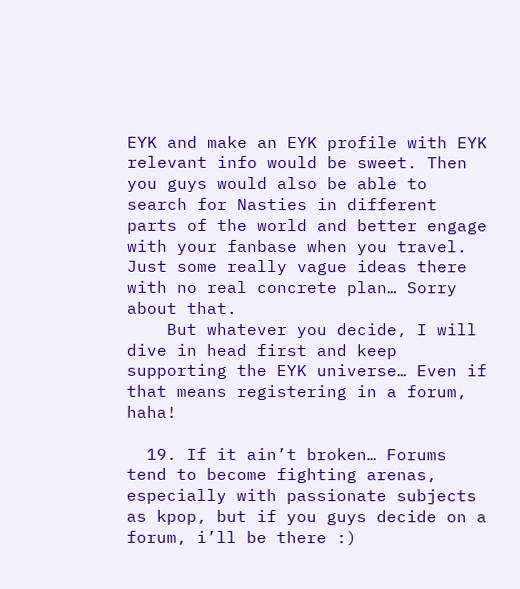EYK and make an EYK profile with EYK relevant info would be sweet. Then you guys would also be able to search for Nasties in different parts of the world and better engage with your fanbase when you travel. Just some really vague ideas there with no real concrete plan… Sorry about that.
    But whatever you decide, I will dive in head first and keep supporting the EYK universe… Even if that means registering in a forum, haha!

  19. If it ain’t broken… Forums tend to become fighting arenas, especially with passionate subjects as kpop, but if you guys decide on a forum, i’ll be there :)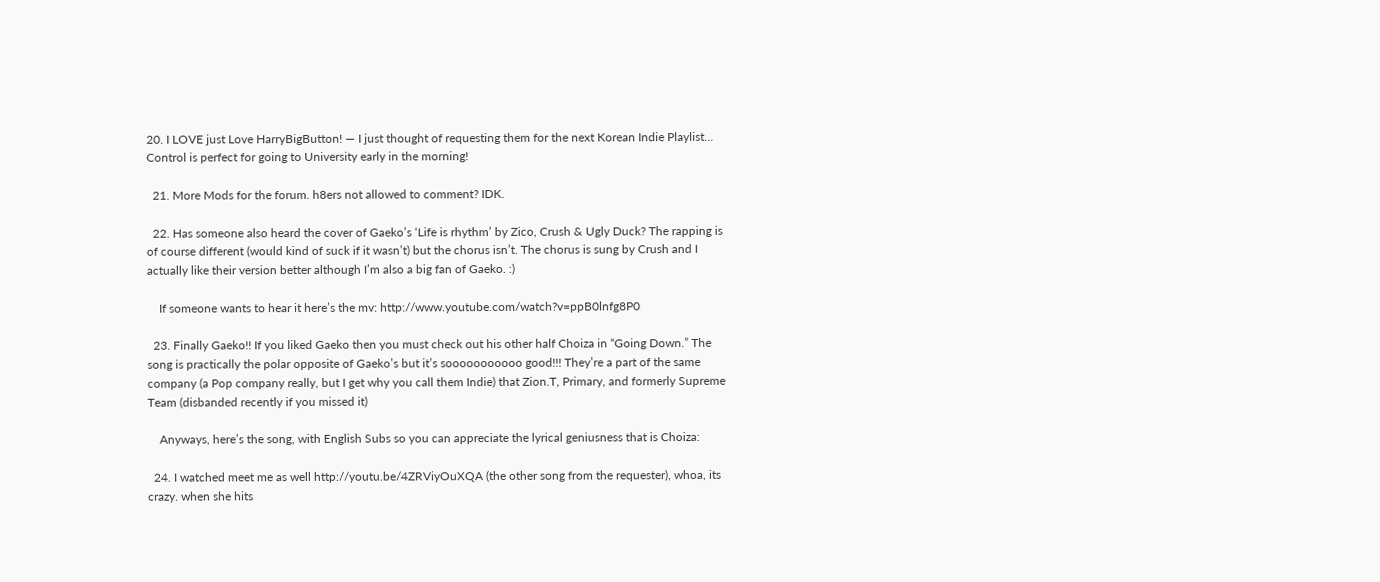20. I LOVE just Love HarryBigButton! — I just thought of requesting them for the next Korean Indie Playlist… Control is perfect for going to University early in the morning!

  21. More Mods for the forum. h8ers not allowed to comment? IDK.

  22. Has someone also heard the cover of Gaeko’s ‘Life is rhythm’ by Zico, Crush & Ugly Duck? The rapping is of course different (would kind of suck if it wasn’t) but the chorus isn’t. The chorus is sung by Crush and I actually like their version better although I’m also a big fan of Gaeko. :)

    If someone wants to hear it here’s the mv: http://www.youtube.com/watch?v=ppB0lnfg8P0

  23. Finally Gaeko!! If you liked Gaeko then you must check out his other half Choiza in “Going Down.” The song is practically the polar opposite of Gaeko’s but it’s sooooooooooo good!!! They’re a part of the same company (a Pop company really, but I get why you call them Indie) that Zion.T, Primary, and formerly Supreme Team (disbanded recently if you missed it)

    Anyways, here’s the song, with English Subs so you can appreciate the lyrical geniusness that is Choiza:

  24. I watched meet me as well http://youtu.be/4ZRViyOuXQA (the other song from the requester), whoa, its crazy. when she hits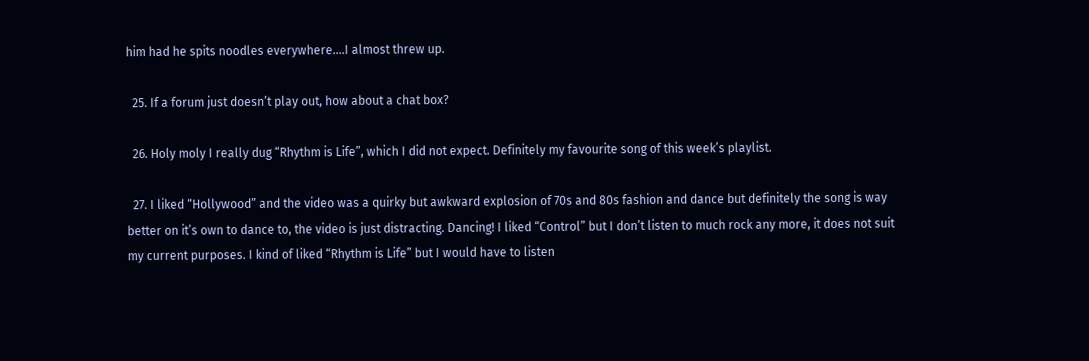him had he spits noodles everywhere….I almost threw up.

  25. If a forum just doesn’t play out, how about a chat box?

  26. Holy moly I really dug “Rhythm is Life”, which I did not expect. Definitely my favourite song of this week’s playlist.

  27. I liked “Hollywood” and the video was a quirky but awkward explosion of 70s and 80s fashion and dance but definitely the song is way better on it’s own to dance to, the video is just distracting. Dancing! I liked “Control” but I don’t listen to much rock any more, it does not suit my current purposes. I kind of liked “Rhythm is Life” but I would have to listen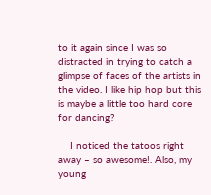to it again since I was so distracted in trying to catch a glimpse of faces of the artists in the video. I like hip hop but this is maybe a little too hard core for dancing?

    I noticed the tatoos right away – so awesome!. Also, my young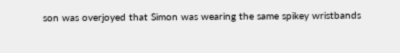son was overjoyed that Simon was wearing the same spikey wristbands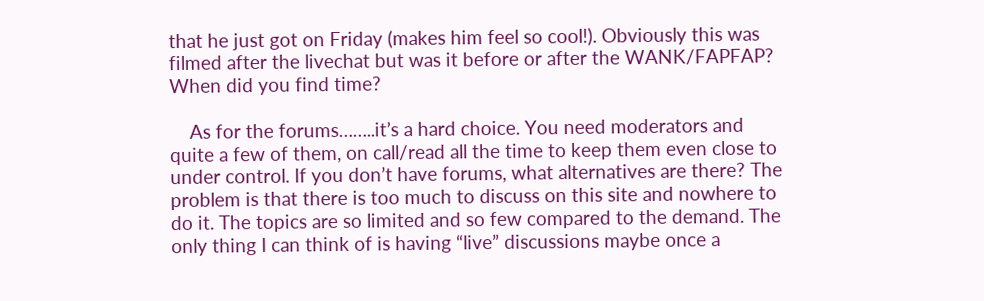that he just got on Friday (makes him feel so cool!). Obviously this was filmed after the livechat but was it before or after the WANK/FAPFAP? When did you find time?

    As for the forums……..it’s a hard choice. You need moderators and quite a few of them, on call/read all the time to keep them even close to under control. If you don’t have forums, what alternatives are there? The problem is that there is too much to discuss on this site and nowhere to do it. The topics are so limited and so few compared to the demand. The only thing I can think of is having “live” discussions maybe once a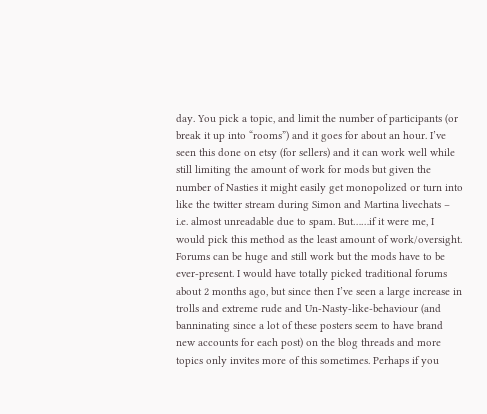day. You pick a topic, and limit the number of participants (or break it up into “rooms”) and it goes for about an hour. I’ve seen this done on etsy (for sellers) and it can work well while still limiting the amount of work for mods but given the number of Nasties it might easily get monopolized or turn into like the twitter stream during Simon and Martina livechats – i.e. almost unreadable due to spam. But……if it were me, I would pick this method as the least amount of work/oversight. Forums can be huge and still work but the mods have to be ever-present. I would have totally picked traditional forums about 2 months ago, but since then I’ve seen a large increase in trolls and extreme rude and Un-Nasty-like-behaviour (and banninating since a lot of these posters seem to have brand new accounts for each post) on the blog threads and more topics only invites more of this sometimes. Perhaps if you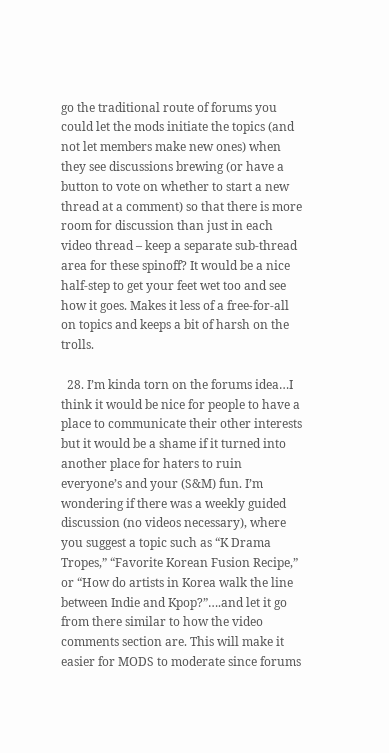go the traditional route of forums you could let the mods initiate the topics (and not let members make new ones) when they see discussions brewing (or have a button to vote on whether to start a new thread at a comment) so that there is more room for discussion than just in each video thread – keep a separate sub-thread area for these spinoff? It would be a nice half-step to get your feet wet too and see how it goes. Makes it less of a free-for-all on topics and keeps a bit of harsh on the trolls.

  28. I’m kinda torn on the forums idea…I think it would be nice for people to have a place to communicate their other interests but it would be a shame if it turned into another place for haters to ruin everyone’s and your (S&M) fun. I’m wondering if there was a weekly guided discussion (no videos necessary), where you suggest a topic such as “K Drama Tropes,” “Favorite Korean Fusion Recipe,” or “How do artists in Korea walk the line between Indie and Kpop?”….and let it go from there similar to how the video comments section are. This will make it easier for MODS to moderate since forums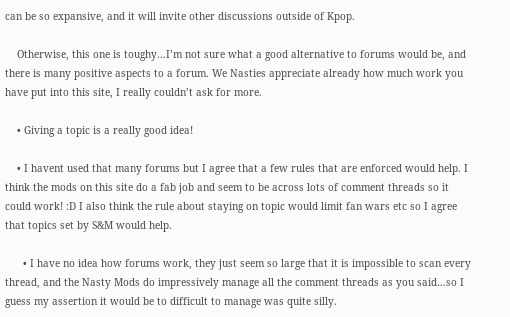can be so expansive, and it will invite other discussions outside of Kpop.

    Otherwise, this one is toughy…I’m not sure what a good alternative to forums would be, and there is many positive aspects to a forum. We Nasties appreciate already how much work you have put into this site, I really couldn’t ask for more.

    • Giving a topic is a really good idea!

    • I havent used that many forums but I agree that a few rules that are enforced would help. I think the mods on this site do a fab job and seem to be across lots of comment threads so it could work! :D I also think the rule about staying on topic would limit fan wars etc so I agree that topics set by S&M would help.

      • I have no idea how forums work, they just seem so large that it is impossible to scan every thread, and the Nasty Mods do impressively manage all the comment threads as you said…so I guess my assertion it would be to difficult to manage was quite silly.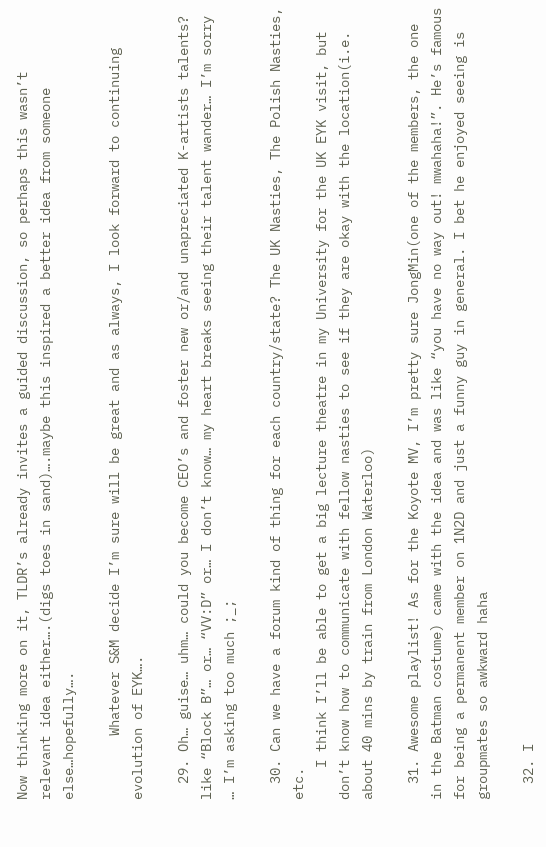Now thinking more on it, TLDR’s already invites a guided discussion, so perhaps this wasn’t relevant idea either….(digs toes in sand)….maybe this inspired a better idea from someone else…hopefully….

        Whatever S&M decide I’m sure will be great and as always, I look forward to continuing evolution of EYK….

  29. Oh… guise… uhm… could you become CEO’s and foster new or/and unapreciated K-artists talents? like “Block B”… or… “VV:D” or… I don’t know… my heart breaks seeing their talent wander… I’m sorry … I’m asking too much ;_;

  30. Can we have a forum kind of thing for each country/state? The UK Nasties, The Polish Nasties, etc.
    I think I’ll be able to get a big lecture theatre in my University for the UK EYK visit, but don’t know how to communicate with fellow nasties to see if they are okay with the location(i.e. about 40 mins by train from London Waterloo)

  31. Awesome playlist! As for the Koyote MV, I’m pretty sure JongMin(one of the members, the one in the Batman costume) came with the idea and was like “you have no way out! mwahaha!”. He’s famous for being a permanent member on 1N2D and just a funny guy in general. I bet he enjoyed seeing is groupmates so awkward haha

  32. I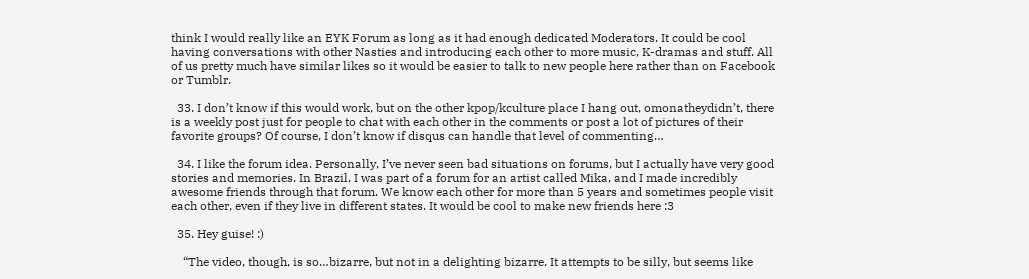think I would really like an EYK Forum as long as it had enough dedicated Moderators. It could be cool having conversations with other Nasties and introducing each other to more music, K-dramas and stuff. All of us pretty much have similar likes so it would be easier to talk to new people here rather than on Facebook or Tumblr.

  33. I don’t know if this would work, but on the other kpop/kculture place I hang out, omonatheydidn’t, there is a weekly post just for people to chat with each other in the comments or post a lot of pictures of their favorite groups? Of course, I don’t know if disqus can handle that level of commenting…

  34. I like the forum idea. Personally, I’ve never seen bad situations on forums, but I actually have very good stories and memories. In Brazil, I was part of a forum for an artist called Mika, and I made incredibly awesome friends through that forum. We know each other for more than 5 years and sometimes people visit each other, even if they live in different states. It would be cool to make new friends here :3

  35. Hey guise! :)

    “The video, though, is so…bizarre, but not in a delighting bizarre. It attempts to be silly, but seems like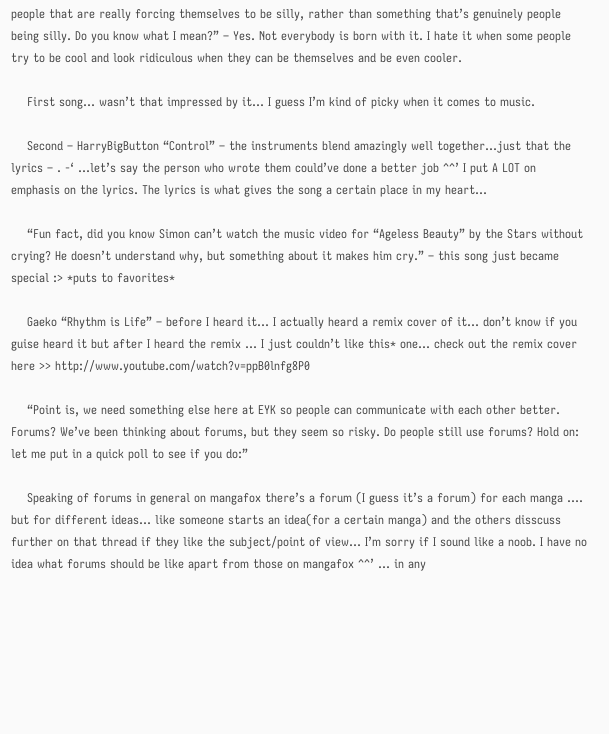people that are really forcing themselves to be silly, rather than something that’s genuinely people being silly. Do you know what I mean?” – Yes. Not everybody is born with it. I hate it when some people try to be cool and look ridiculous when they can be themselves and be even cooler.

    First song… wasn’t that impressed by it… I guess I’m kind of picky when it comes to music.

    Second – HarryBigButton “Control” – the instruments blend amazingly well together…just that the lyrics – . -‘ …let’s say the person who wrote them could’ve done a better job ^^’ I put A LOT on emphasis on the lyrics. The lyrics is what gives the song a certain place in my heart…

    “Fun fact, did you know Simon can’t watch the music video for “Ageless Beauty” by the Stars without crying? He doesn’t understand why, but something about it makes him cry.” – this song just became special :> *puts to favorites*

    Gaeko “Rhythm is Life” – before I heard it… I actually heard a remix cover of it… don’t know if you guise heard it but after I heard the remix … I just couldn’t like this* one… check out the remix cover here >> http://www.youtube.com/watch?v=ppB0lnfg8P0

    “Point is, we need something else here at EYK so people can communicate with each other better. Forums? We’ve been thinking about forums, but they seem so risky. Do people still use forums? Hold on: let me put in a quick poll to see if you do:”

    Speaking of forums in general on mangafox there’s a forum (I guess it’s a forum) for each manga …. but for different ideas… like someone starts an idea(for a certain manga) and the others disscuss further on that thread if they like the subject/point of view… I’m sorry if I sound like a noob. I have no idea what forums should be like apart from those on mangafox ^^’ … in any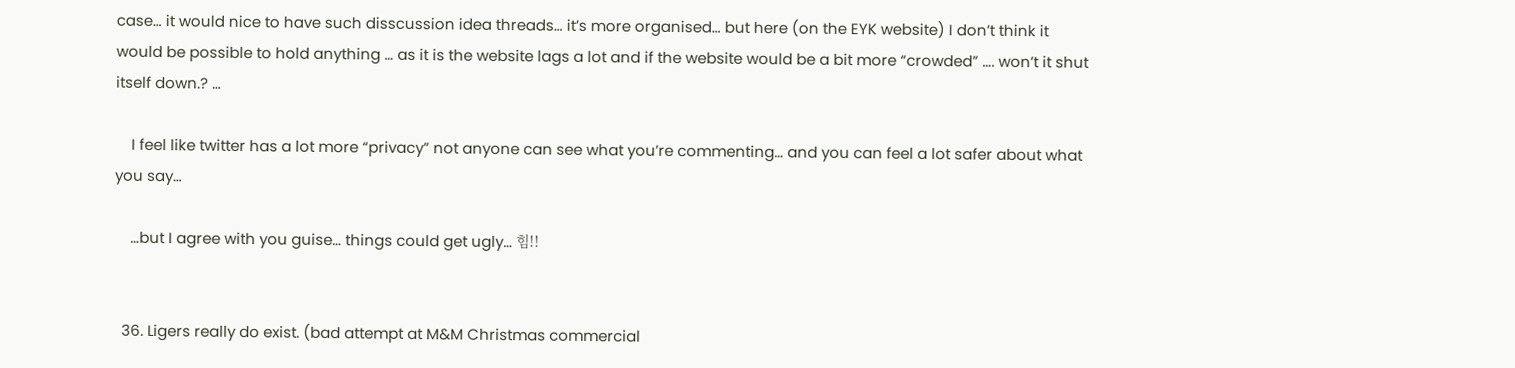case… it would nice to have such disscussion idea threads… it’s more organised… but here (on the EYK website) I don’t think it would be possible to hold anything … as it is the website lags a lot and if the website would be a bit more “crowded” …. won’t it shut itself down.? …

    I feel like twitter has a lot more “privacy” not anyone can see what you’re commenting… and you can feel a lot safer about what you say…

    …but I agree with you guise… things could get ugly… 힘!!


  36. Ligers really do exist. (bad attempt at M&M Christmas commercial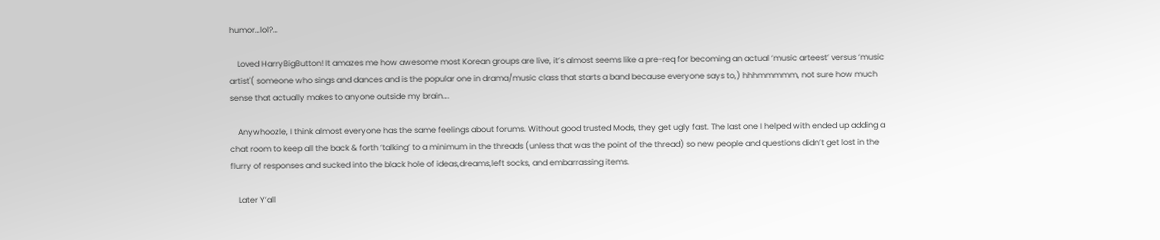humor…lol?…

    Loved HarryBigButton! It amazes me how awesome most Korean groups are live, it’s almost seems like a pre-req for becoming an actual ‘music arteest’ versus ‘music artist'( someone who sings and dances and is the popular one in drama/music class that starts a band because everyone says to,) hhhmmmmm, not sure how much sense that actually makes to anyone outside my brain….

    Anywhoozle, I think almost everyone has the same feelings about forums. Without good trusted Mods, they get ugly fast. The last one I helped with ended up adding a chat room to keep all the back & forth ‘talking’ to a minimum in the threads (unless that was the point of the thread) so new people and questions didn’t get lost in the flurry of responses and sucked into the black hole of ideas,dreams,left socks, and embarrassing items.

    Later Y’all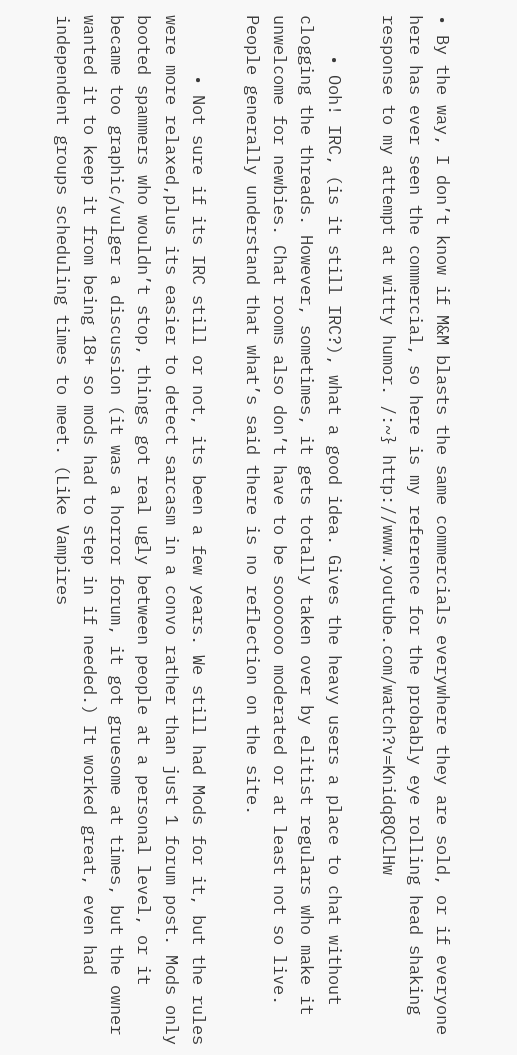• By the way, I don’t know if M&M blasts the same commercials everywhere they are sold, or if everyone here has ever seen the commercial, so here is my reference for the probably eye rolling head shaking response to my attempt at witty humor. /:~} http://www.youtube.com/watch?v=Knidq8QClHw

    • Ooh! IRC, (is it still IRC?), what a good idea. Gives the heavy users a place to chat without clogging the threads. However, sometimes, it gets totally taken over by elitist regulars who make it unwelcome for newbies. Chat rooms also don’t have to be sooooooo moderated or at least not so live. People generally understand that what’s said there is no reflection on the site.

      • Not sure if its IRC still or not, its been a few years. We still had Mods for it, but the rules were more relaxed,plus its easier to detect sarcasm in a convo rather than just 1 forum post. Mods only booted spammers who wouldn’t stop, things got real ugly between people at a personal level, or it became too graphic/vulger a discussion (it was a horror forum, it got gruesome at times, but the owner wanted it to keep it from being 18+ so mods had to step in if needed.) It worked great, even had independent groups scheduling times to meet. (Like Vampires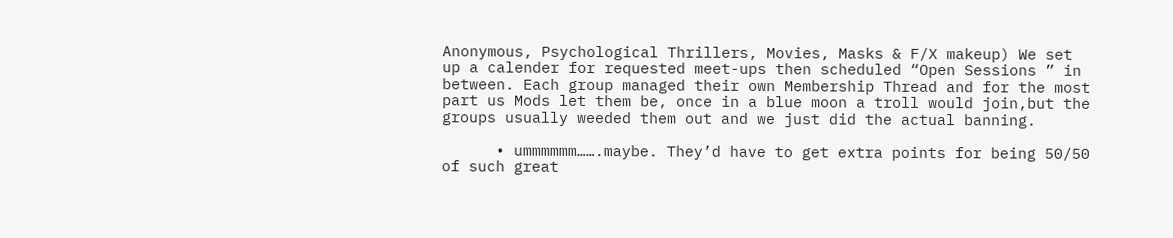Anonymous, Psychological Thrillers, Movies, Masks & F/X makeup) We set up a calender for requested meet-ups then scheduled “Open Sessions ” in between. Each group managed their own Membership Thread and for the most part us Mods let them be, once in a blue moon a troll would join,but the groups usually weeded them out and we just did the actual banning.

      • ummmmmm…….maybe. They’d have to get extra points for being 50/50 of such great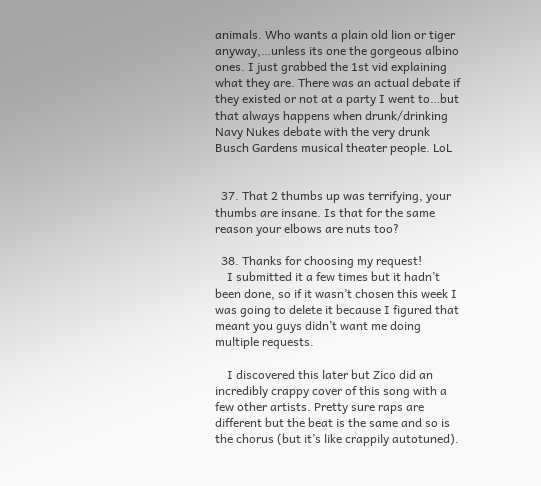animals. Who wants a plain old lion or tiger anyway,…unless its one the gorgeous albino ones. I just grabbed the 1st vid explaining what they are. There was an actual debate if they existed or not at a party I went to…but that always happens when drunk/drinking Navy Nukes debate with the very drunk Busch Gardens musical theater people. LoL


  37. That 2 thumbs up was terrifying, your thumbs are insane. Is that for the same reason your elbows are nuts too?

  38. Thanks for choosing my request!
    I submitted it a few times but it hadn’t been done, so if it wasn’t chosen this week I was going to delete it because I figured that meant you guys didn’t want me doing multiple requests.

    I discovered this later but Zico did an incredibly crappy cover of this song with a few other artists. Pretty sure raps are different but the beat is the same and so is the chorus (but it’s like crappily autotuned).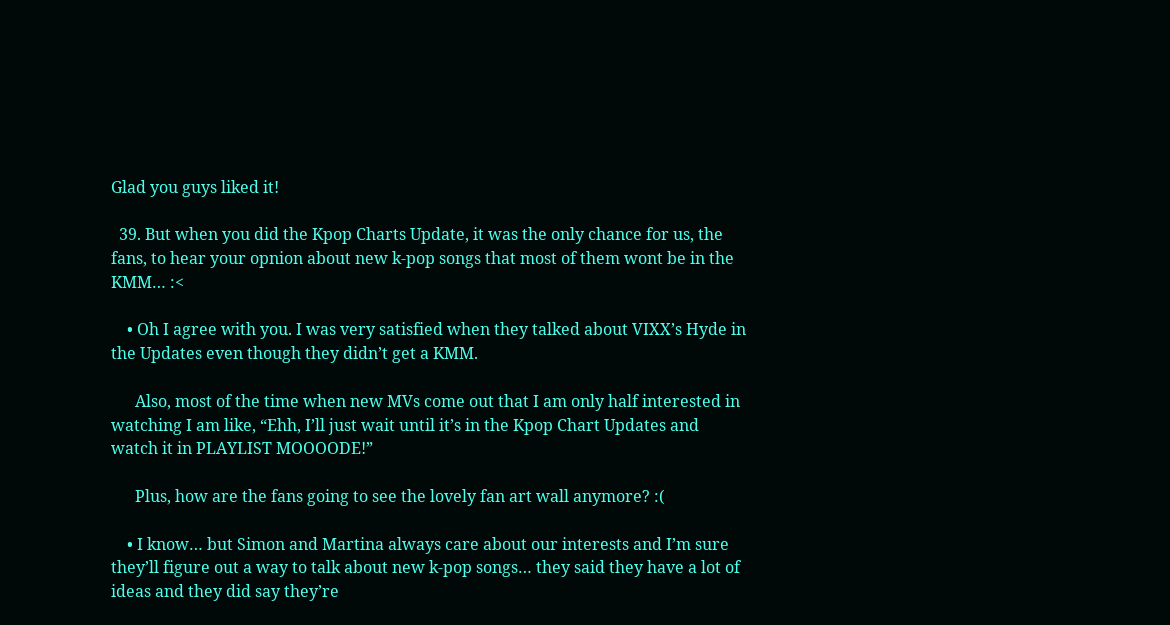Glad you guys liked it!

  39. But when you did the Kpop Charts Update, it was the only chance for us, the fans, to hear your opnion about new k-pop songs that most of them wont be in the KMM… :<

    • Oh I agree with you. I was very satisfied when they talked about VIXX’s Hyde in the Updates even though they didn’t get a KMM.

      Also, most of the time when new MVs come out that I am only half interested in watching I am like, “Ehh, I’ll just wait until it’s in the Kpop Chart Updates and watch it in PLAYLIST MOOOODE!”

      Plus, how are the fans going to see the lovely fan art wall anymore? :(

    • I know… but Simon and Martina always care about our interests and I’m sure they’ll figure out a way to talk about new k-pop songs… they said they have a lot of ideas and they did say they’re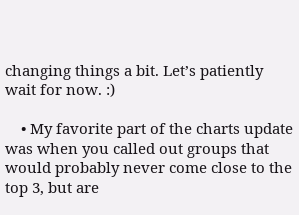changing things a bit. Let’s patiently wait for now. :)

    • My favorite part of the charts update was when you called out groups that would probably never come close to the top 3, but are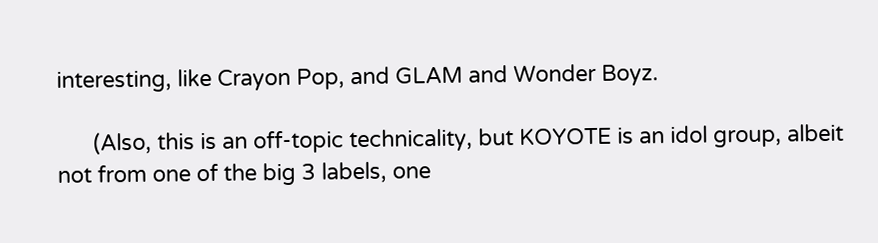interesting, like Crayon Pop, and GLAM and Wonder Boyz.

      (Also, this is an off-topic technicality, but KOYOTE is an idol group, albeit not from one of the big 3 labels, one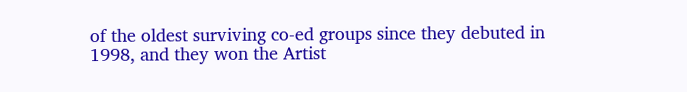of the oldest surviving co-ed groups since they debuted in 1998, and they won the Artist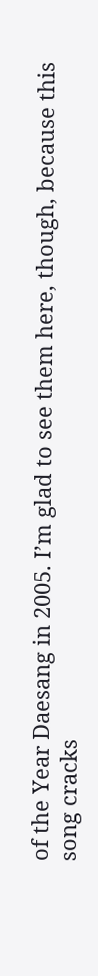of the Year Daesang in 2005. I’m glad to see them here, though, because this song cracks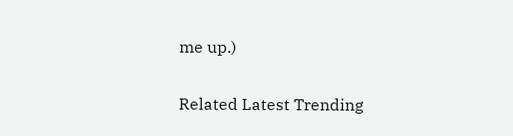me up.)

Related Latest Trending